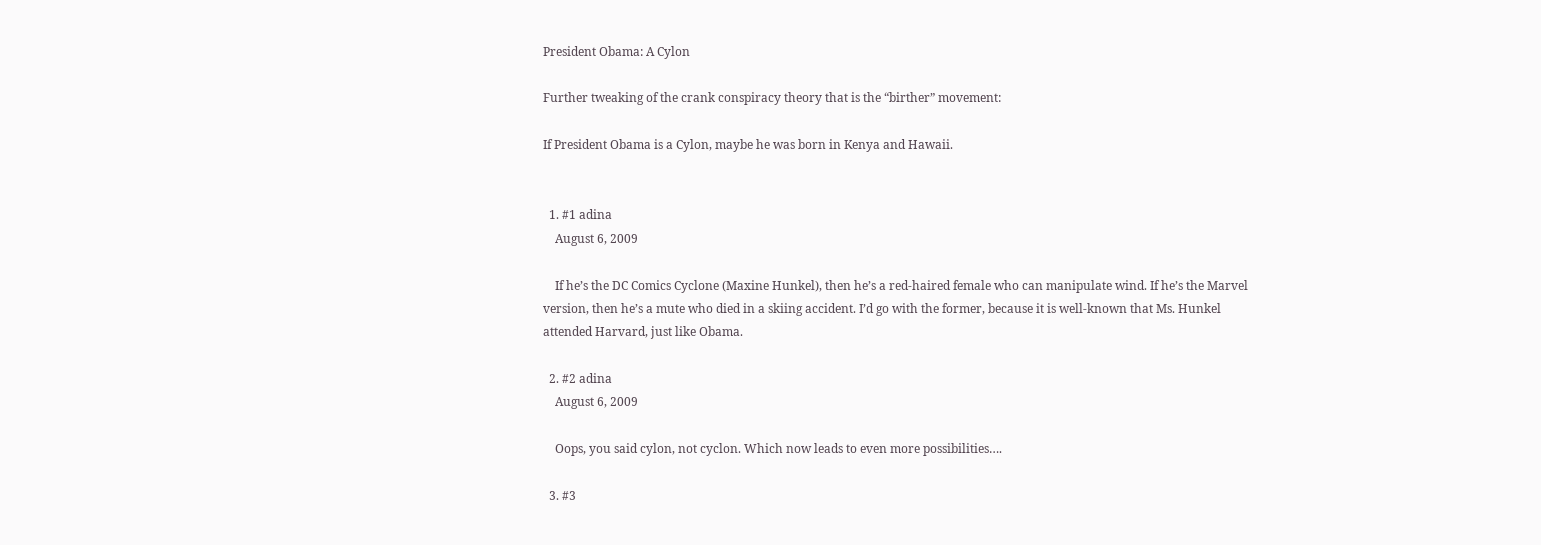President Obama: A Cylon

Further tweaking of the crank conspiracy theory that is the “birther” movement:

If President Obama is a Cylon, maybe he was born in Kenya and Hawaii.


  1. #1 adina
    August 6, 2009

    If he’s the DC Comics Cyclone (Maxine Hunkel), then he’s a red-haired female who can manipulate wind. If he’s the Marvel version, then he’s a mute who died in a skiing accident. I’d go with the former, because it is well-known that Ms. Hunkel attended Harvard, just like Obama.

  2. #2 adina
    August 6, 2009

    Oops, you said cylon, not cyclon. Which now leads to even more possibilities….

  3. #3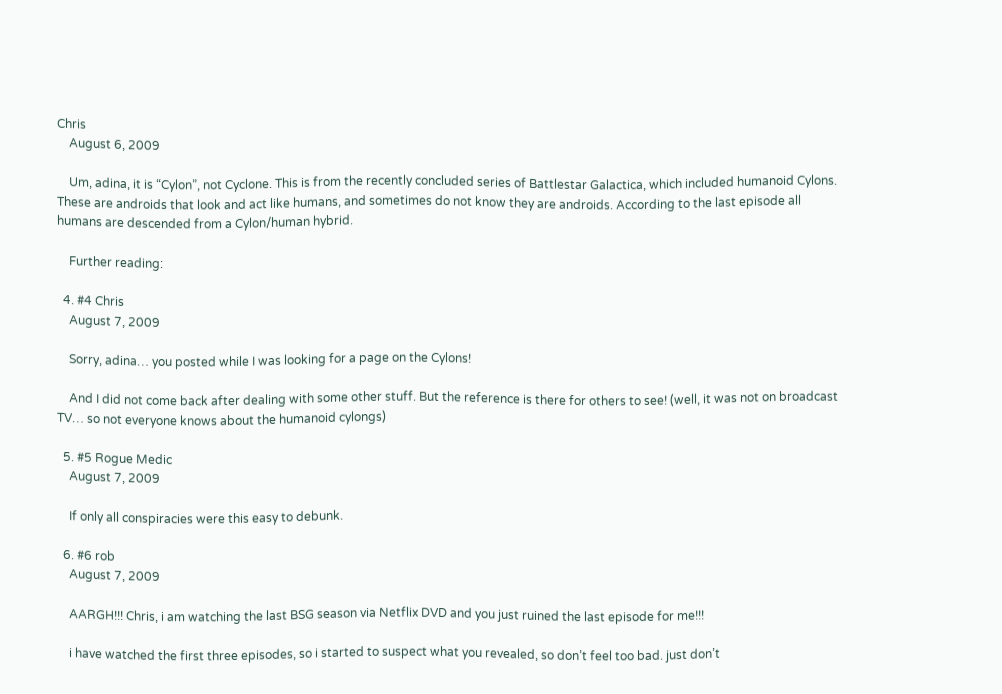Chris
    August 6, 2009

    Um, adina, it is “Cylon”, not Cyclone. This is from the recently concluded series of Battlestar Galactica, which included humanoid Cylons. These are androids that look and act like humans, and sometimes do not know they are androids. According to the last episode all humans are descended from a Cylon/human hybrid.

    Further reading:

  4. #4 Chris
    August 7, 2009

    Sorry, adina… you posted while I was looking for a page on the Cylons!

    And I did not come back after dealing with some other stuff. But the reference is there for others to see! (well, it was not on broadcast TV… so not everyone knows about the humanoid cylongs)

  5. #5 Rogue Medic
    August 7, 2009

    If only all conspiracies were this easy to debunk.

  6. #6 rob
    August 7, 2009

    AARGH!!! Chris, i am watching the last BSG season via Netflix DVD and you just ruined the last episode for me!!!

    i have watched the first three episodes, so i started to suspect what you revealed, so don’t feel too bad. just don’t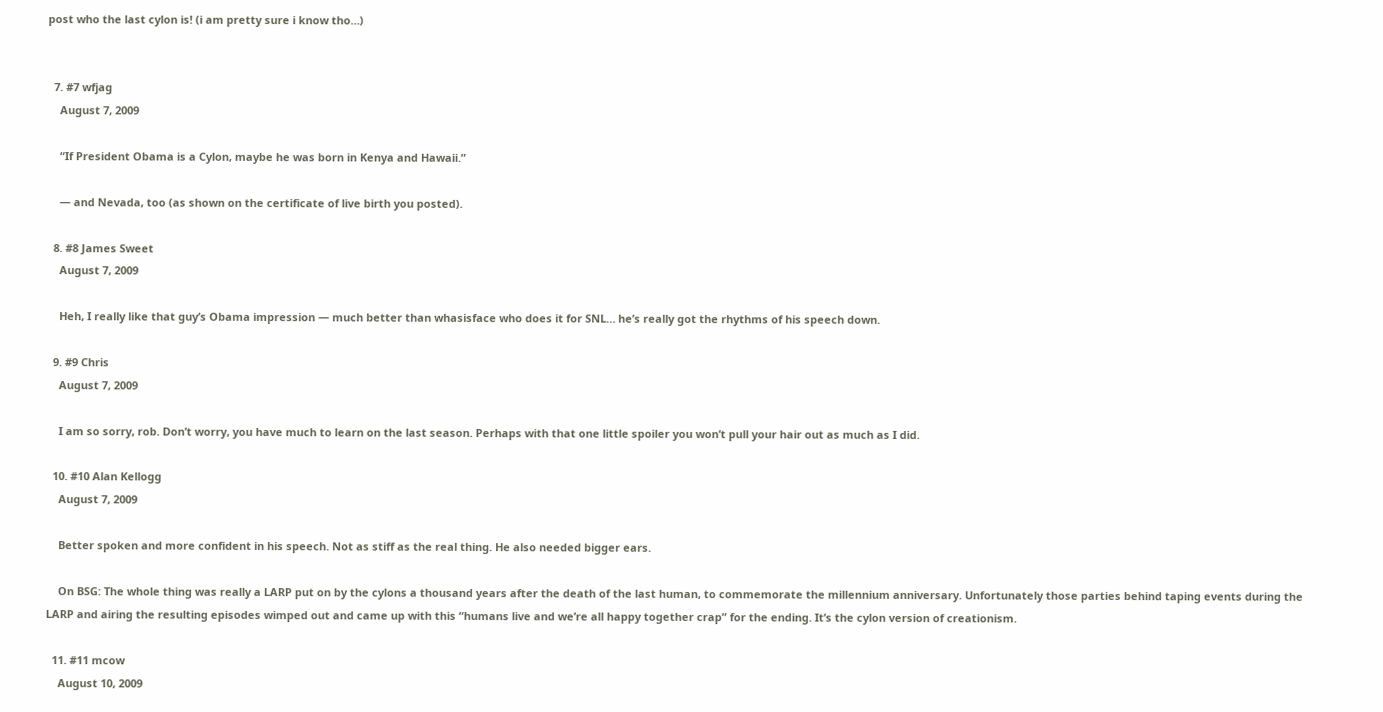post who the last cylon is! (i am pretty sure i know tho…)


  7. #7 wfjag
    August 7, 2009

    “If President Obama is a Cylon, maybe he was born in Kenya and Hawaii.”

    — and Nevada, too (as shown on the certificate of live birth you posted).

  8. #8 James Sweet
    August 7, 2009

    Heh, I really like that guy’s Obama impression — much better than whasisface who does it for SNL… he’s really got the rhythms of his speech down.

  9. #9 Chris
    August 7, 2009

    I am so sorry, rob. Don’t worry, you have much to learn on the last season. Perhaps with that one little spoiler you won’t pull your hair out as much as I did.

  10. #10 Alan Kellogg
    August 7, 2009

    Better spoken and more confident in his speech. Not as stiff as the real thing. He also needed bigger ears.

    On BSG: The whole thing was really a LARP put on by the cylons a thousand years after the death of the last human, to commemorate the millennium anniversary. Unfortunately those parties behind taping events during the LARP and airing the resulting episodes wimped out and came up with this “humans live and we’re all happy together crap” for the ending. It’s the cylon version of creationism.

  11. #11 mcow
    August 10, 2009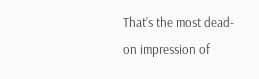That’s the most dead-on impression of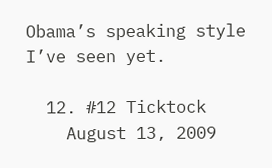Obama’s speaking style I’ve seen yet.

  12. #12 Ticktock
    August 13, 2009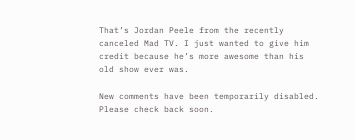That’s Jordan Peele from the recently canceled Mad TV. I just wanted to give him credit because he’s more awesome than his old show ever was.

New comments have been temporarily disabled. Please check back soon.